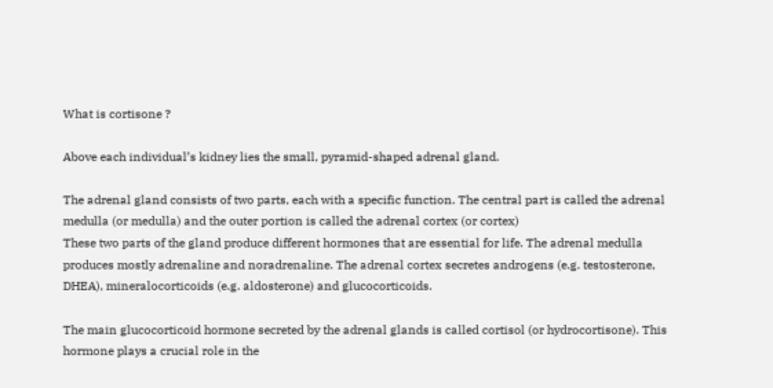What is cortisone ?

Above each individual’s kidney lies the small, pyramid-shaped adrenal gland.

The adrenal gland consists of two parts, each with a specific function. The central part is called the adrenal medulla (or medulla) and the outer portion is called the adrenal cortex (or cortex)
These two parts of the gland produce different hormones that are essential for life. The adrenal medulla produces mostly adrenaline and noradrenaline. The adrenal cortex secretes androgens (e.g. testosterone, DHEA), mineralocorticoids (e.g. aldosterone) and glucocorticoids.

The main glucocorticoid hormone secreted by the adrenal glands is called cortisol (or hydrocortisone). This hormone plays a crucial role in the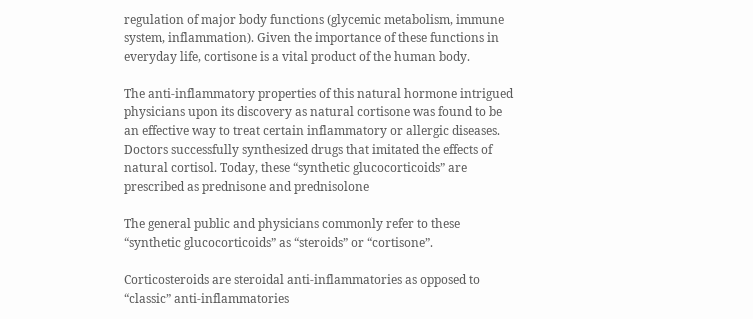regulation of major body functions (glycemic metabolism, immune system, inflammation). Given the importance of these functions in everyday life, cortisone is a vital product of the human body.

The anti-inflammatory properties of this natural hormone intrigued physicians upon its discovery as natural cortisone was found to be an effective way to treat certain inflammatory or allergic diseases. Doctors successfully synthesized drugs that imitated the effects of natural cortisol. Today, these “synthetic glucocorticoids” are prescribed as prednisone and prednisolone

The general public and physicians commonly refer to these “synthetic glucocorticoids” as “steroids” or “cortisone”.

Corticosteroids are steroidal anti-inflammatories as opposed to “classic” anti-inflammatories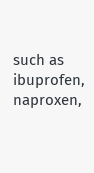such as ibuprofen, naproxen,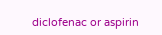diclofenac or aspirin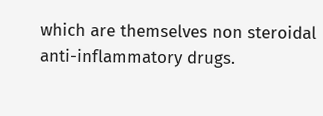which are themselves non steroidal anti-inflammatory drugs.